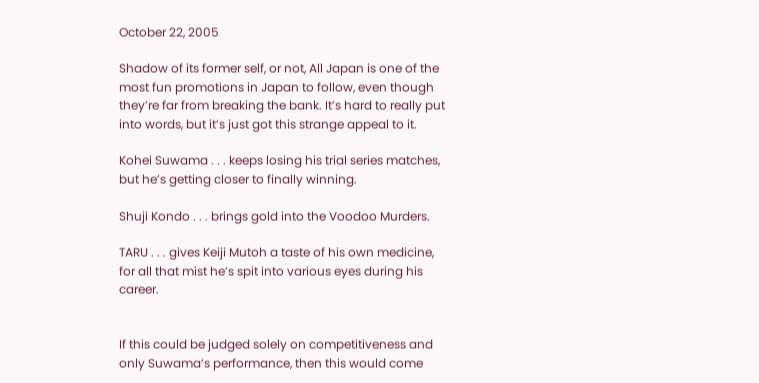October 22, 2005

Shadow of its former self, or not, All Japan is one of the most fun promotions in Japan to follow, even though they’re far from breaking the bank. It’s hard to really put into words, but it’s just got this strange appeal to it.

Kohei Suwama . . . keeps losing his trial series matches, but he’s getting closer to finally winning.

Shuji Kondo . . . brings gold into the Voodoo Murders.

TARU . . . gives Keiji Mutoh a taste of his own medicine, for all that mist he’s spit into various eyes during his career.


If this could be judged solely on competitiveness and only Suwama’s performance, then this would come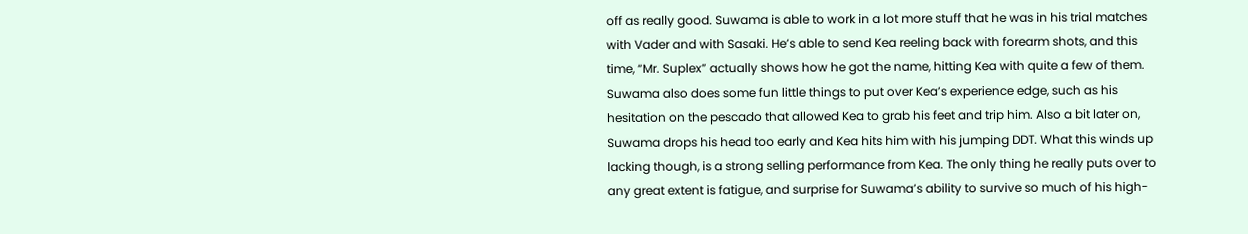off as really good. Suwama is able to work in a lot more stuff that he was in his trial matches with Vader and with Sasaki. He’s able to send Kea reeling back with forearm shots, and this time, “Mr. Suplex” actually shows how he got the name, hitting Kea with quite a few of them. Suwama also does some fun little things to put over Kea’s experience edge, such as his hesitation on the pescado that allowed Kea to grab his feet and trip him. Also a bit later on, Suwama drops his head too early and Kea hits him with his jumping DDT. What this winds up lacking though, is a strong selling performance from Kea. The only thing he really puts over to any great extent is fatigue, and surprise for Suwama’s ability to survive so much of his high-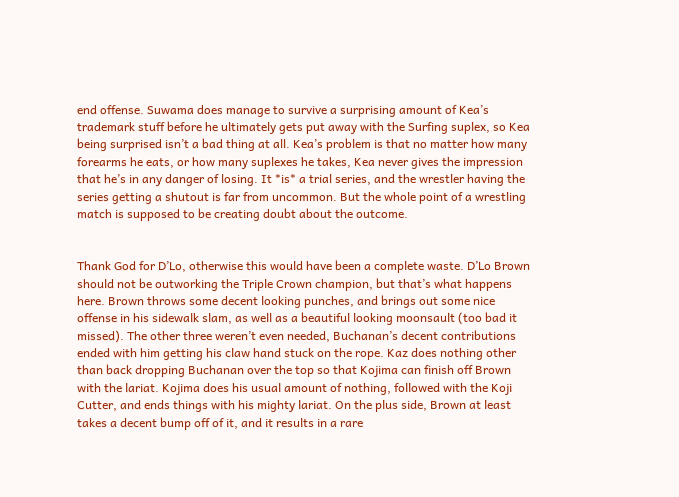end offense. Suwama does manage to survive a surprising amount of Kea’s trademark stuff before he ultimately gets put away with the Surfing suplex, so Kea being surprised isn’t a bad thing at all. Kea’s problem is that no matter how many forearms he eats, or how many suplexes he takes, Kea never gives the impression that he’s in any danger of losing. It *is* a trial series, and the wrestler having the series getting a shutout is far from uncommon. But the whole point of a wrestling match is supposed to be creating doubt about the outcome.


Thank God for D’Lo, otherwise this would have been a complete waste. D’Lo Brown should not be outworking the Triple Crown champion, but that’s what happens here. Brown throws some decent looking punches, and brings out some nice offense in his sidewalk slam, as well as a beautiful looking moonsault (too bad it missed). The other three weren’t even needed, Buchanan’s decent contributions ended with him getting his claw hand stuck on the rope. Kaz does nothing other than back dropping Buchanan over the top so that Kojima can finish off Brown with the lariat. Kojima does his usual amount of nothing, followed with the Koji Cutter, and ends things with his mighty lariat. On the plus side, Brown at least takes a decent bump off of it, and it results in a rare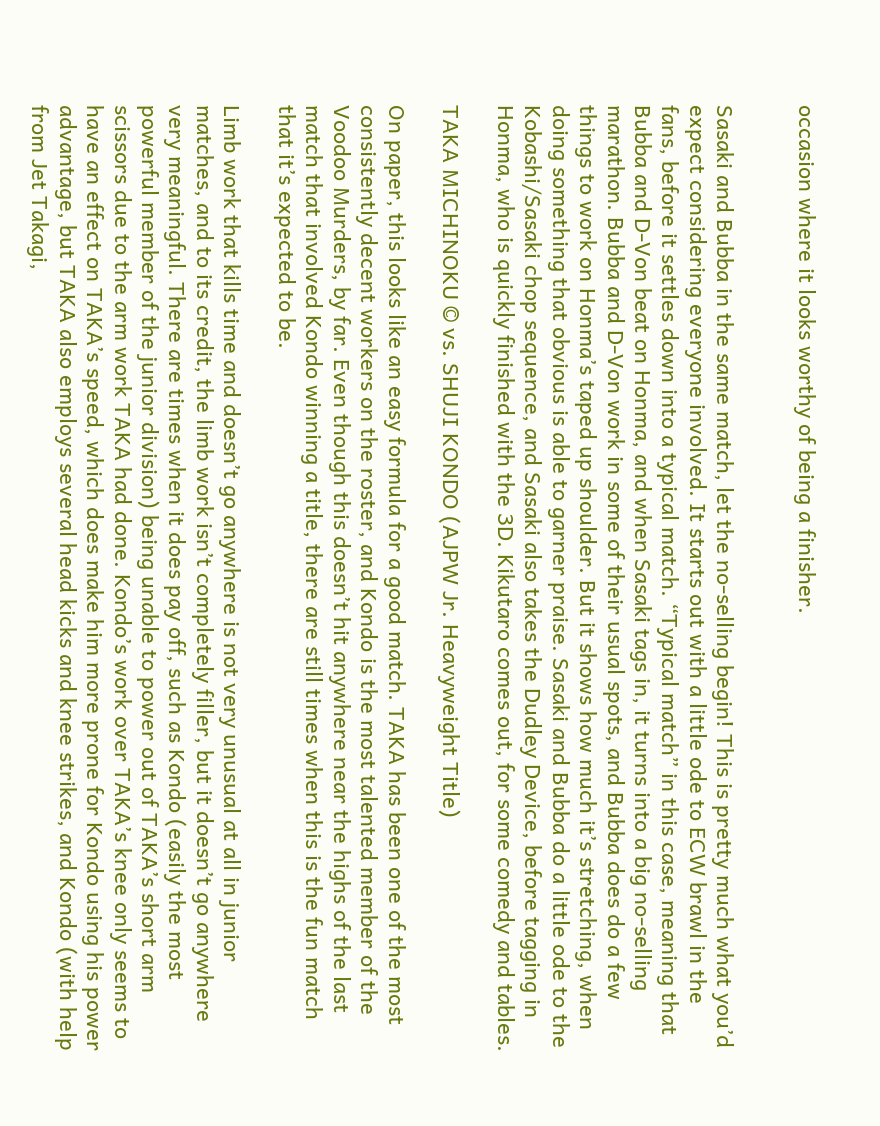occasion where it looks worthy of being a finisher.


Sasaki and Bubba in the same match, let the no-selling begin! This is pretty much what you’d expect considering everyone involved. It starts out with a little ode to ECW brawl in the fans, before it settles down into a typical match. “Typical match” in this case, meaning that Bubba and D-Von beat on Honma, and when Sasaki tags in, it turns into a big no-selling marathon. Bubba and D-Von work in some of their usual spots, and Bubba does do a few things to work on Honma’s taped up shoulder. But it shows how much it’s stretching, when doing something that obvious is able to garner praise. Sasaki and Bubba do a little ode to the Kobashi/Sasaki chop sequence, and Sasaki also takes the Dudley Device, before tagging in Honma, who is quickly finished with the 3D. Kikutaro comes out, for some comedy and tables.

TAKA MICHINOKU © vs. SHUJI KONDO (AJPW Jr. Heavyweight Title)

On paper, this looks like an easy formula for a good match. TAKA has been one of the most consistently decent workers on the roster, and Kondo is the most talented member of the Voodoo Murders, by far. Even though this doesn’t hit anywhere near the highs of the last match that involved Kondo winning a title, there are still times when this is the fun match that it’s expected to be.

Limb work that kills time and doesn’t go anywhere is not very unusual at all in junior matches, and to its credit, the limb work isn’t completely filler, but it doesn’t go anywhere very meaningful. There are times when it does pay off, such as Kondo (easily the most powerful member of the junior division) being unable to power out of TAKA’s short arm scissors due to the arm work TAKA had done. Kondo’s work over TAKA’s knee only seems to have an effect on TAKA’s speed, which does make him more prone for Kondo using his power advantage, but TAKA also employs several head kicks and knee strikes, and Kondo (with help from Jet Takagi,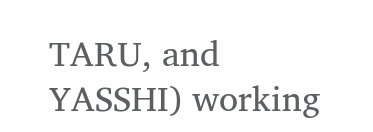TARU, and YASSHI) working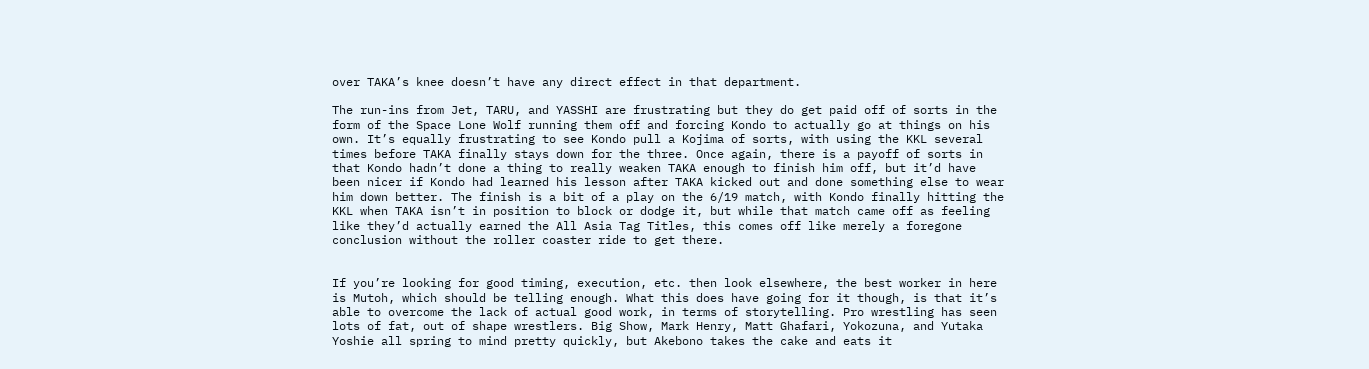over TAKA’s knee doesn’t have any direct effect in that department.

The run-ins from Jet, TARU, and YASSHI are frustrating but they do get paid off of sorts in the form of the Space Lone Wolf running them off and forcing Kondo to actually go at things on his own. It’s equally frustrating to see Kondo pull a Kojima of sorts, with using the KKL several times before TAKA finally stays down for the three. Once again, there is a payoff of sorts in that Kondo hadn’t done a thing to really weaken TAKA enough to finish him off, but it’d have been nicer if Kondo had learned his lesson after TAKA kicked out and done something else to wear him down better. The finish is a bit of a play on the 6/19 match, with Kondo finally hitting the KKL when TAKA isn’t in position to block or dodge it, but while that match came off as feeling like they’d actually earned the All Asia Tag Titles, this comes off like merely a foregone conclusion without the roller coaster ride to get there.


If you’re looking for good timing, execution, etc. then look elsewhere, the best worker in here is Mutoh, which should be telling enough. What this does have going for it though, is that it’s able to overcome the lack of actual good work, in terms of storytelling. Pro wrestling has seen lots of fat, out of shape wrestlers. Big Show, Mark Henry, Matt Ghafari, Yokozuna, and Yutaka Yoshie all spring to mind pretty quickly, but Akebono takes the cake and eats it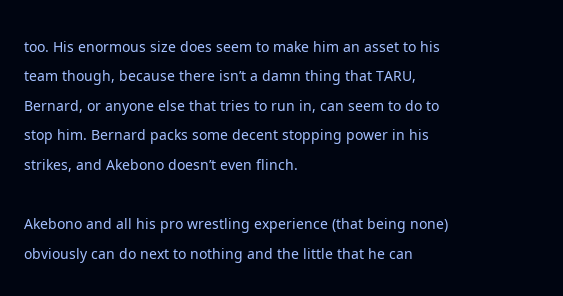too. His enormous size does seem to make him an asset to his team though, because there isn’t a damn thing that TARU, Bernard, or anyone else that tries to run in, can seem to do to stop him. Bernard packs some decent stopping power in his strikes, and Akebono doesn’t even flinch.

Akebono and all his pro wrestling experience (that being none) obviously can do next to nothing and the little that he can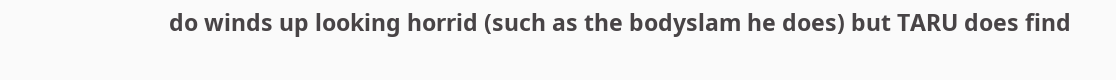do winds up looking horrid (such as the bodyslam he does) but TARU does find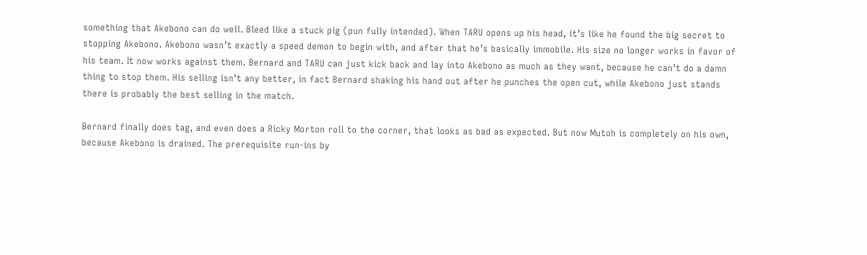something that Akebono can do well. Bleed like a stuck pig (pun fully intended). When TARU opens up his head, it’s like he found the big secret to stopping Akebono. Akebono wasn’t exactly a speed demon to begin with, and after that he’s basically immobile. His size no longer works in favor of his team. It now works against them. Bernard and TARU can just kick back and lay into Akebono as much as they want, because he can’t do a damn thing to stop them. His selling isn’t any better, in fact Bernard shaking his hand out after he punches the open cut, while Akebono just stands there is probably the best selling in the match.

Bernard finally does tag, and even does a Ricky Morton roll to the corner, that looks as bad as expected. But now Mutoh is completely on his own, because Akebono is drained. The prerequisite run-ins by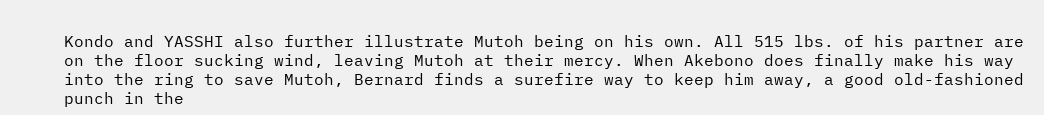Kondo and YASSHI also further illustrate Mutoh being on his own. All 515 lbs. of his partner are on the floor sucking wind, leaving Mutoh at their mercy. When Akebono does finally make his way into the ring to save Mutoh, Bernard finds a surefire way to keep him away, a good old-fashioned punch in the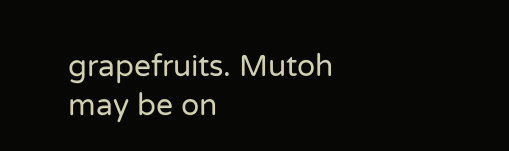grapefruits. Mutoh may be on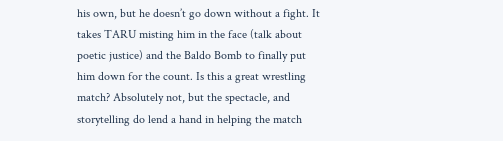his own, but he doesn’t go down without a fight. It takes TARU misting him in the face (talk about poetic justice) and the Baldo Bomb to finally put him down for the count. Is this a great wrestling match? Absolutely not, but the spectacle, and storytelling do lend a hand in helping the match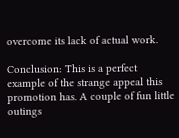overcome its lack of actual work.

Conclusion: This is a perfect example of the strange appeal this promotion has. A couple of fun little outings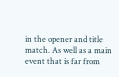in the opener and title match. As well as a main event that is far from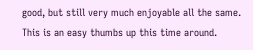good, but still very much enjoyable all the same. This is an easy thumbs up this time around.